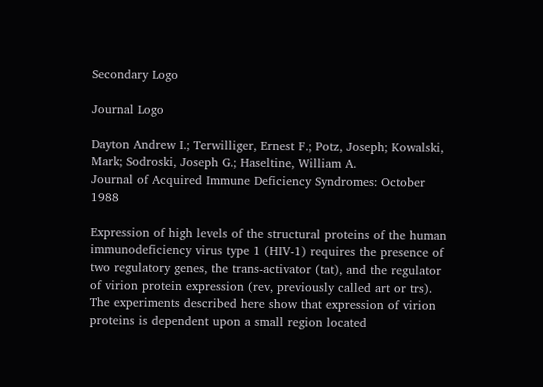Secondary Logo

Journal Logo

Dayton Andrew I.; Terwilliger, Ernest F.; Potz, Joseph; Kowalski, Mark; Sodroski, Joseph G.; Haseltine, William A.
Journal of Acquired Immune Deficiency Syndromes: October 1988

Expression of high levels of the structural proteins of the human immunodeficiency virus type 1 (HIV-1) requires the presence of two regulatory genes, the trans-activator (tat), and the regulator of virion protein expression (rev, previously called art or trs). The experiments described here show that expression of virion proteins is dependent upon a small region located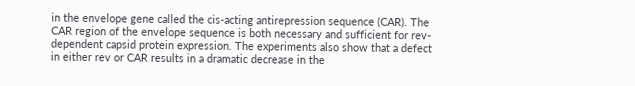in the envelope gene called the cis-acting antirepression sequence (CAR). The CAR region of the envelope sequence is both necessary and sufficient for rev-dependent capsid protein expression. The experiments also show that a defect in either rev or CAR results in a dramatic decrease in the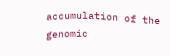accumulation of the genomic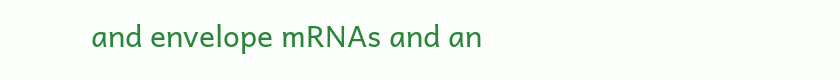and envelope mRNAs and an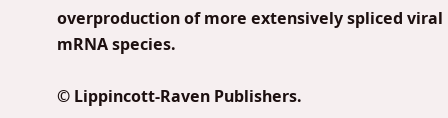overproduction of more extensively spliced viral mRNA species.

© Lippincott-Raven Publishers.